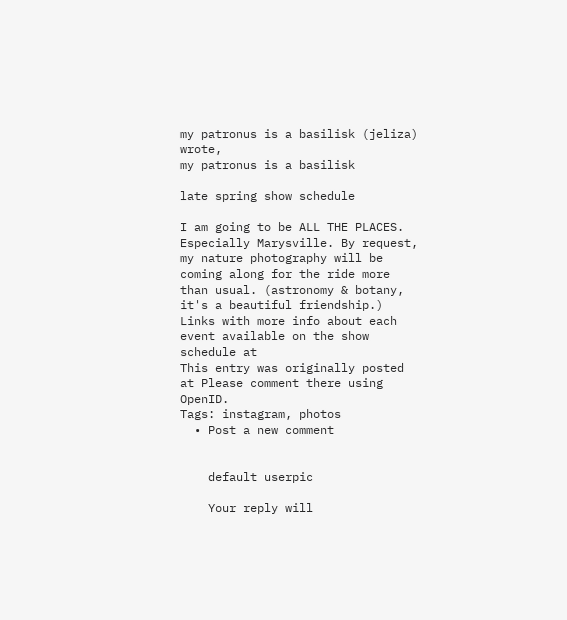my patronus is a basilisk (jeliza) wrote,
my patronus is a basilisk

late spring show schedule

I am going to be ALL THE PLACES. Especially Marysville. By request, my nature photography will be coming along for the ride more than usual. (astronomy & botany, it's a beautiful friendship.) Links with more info about each event available on the show schedule at
This entry was originally posted at Please comment there using OpenID.
Tags: instagram, photos
  • Post a new comment


    default userpic

    Your reply will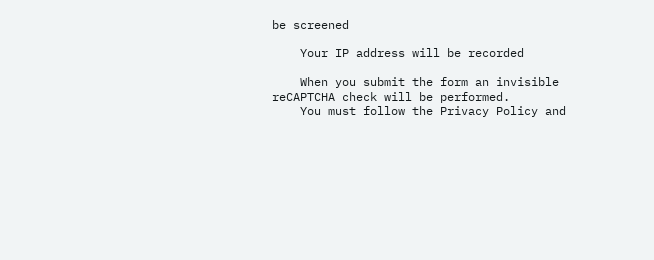be screened

    Your IP address will be recorded

    When you submit the form an invisible reCAPTCHA check will be performed.
    You must follow the Privacy Policy and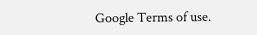Google Terms of use.